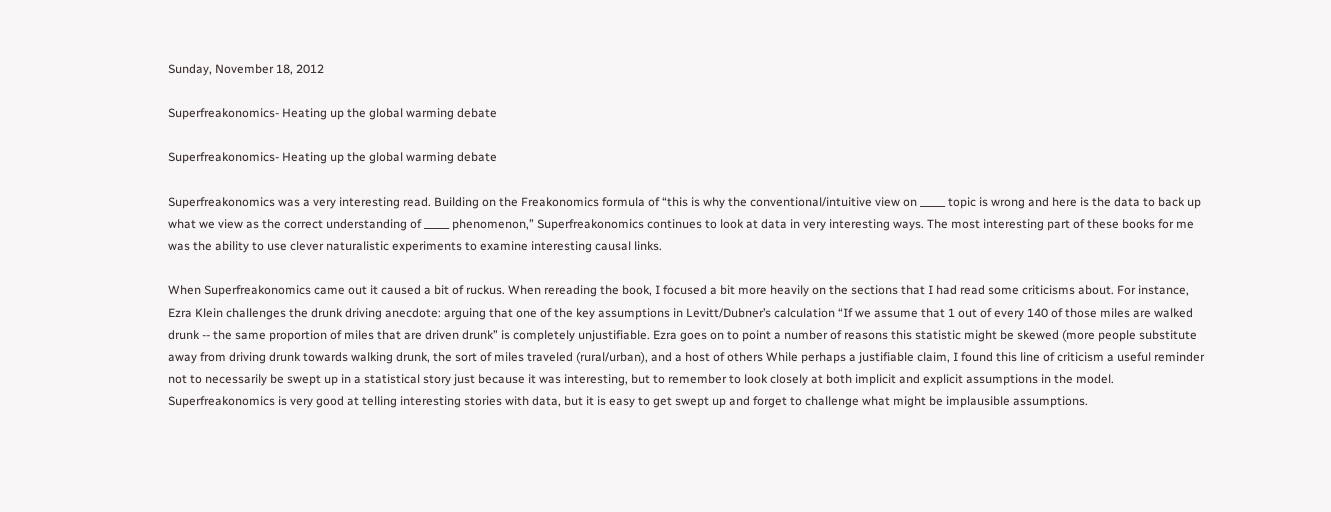Sunday, November 18, 2012

Superfreakonomics- Heating up the global warming debate

Superfreakonomics- Heating up the global warming debate

Superfreakonomics was a very interesting read. Building on the Freakonomics formula of “this is why the conventional/intuitive view on _____ topic is wrong and here is the data to back up what we view as the correct understanding of _____ phenomenon,” Superfreakonomics continues to look at data in very interesting ways. The most interesting part of these books for me was the ability to use clever naturalistic experiments to examine interesting causal links.

When Superfreakonomics came out it caused a bit of ruckus. When rereading the book, I focused a bit more heavily on the sections that I had read some criticisms about. For instance, Ezra Klein challenges the drunk driving anecdote: arguing that one of the key assumptions in Levitt/Dubner’s calculation “If we assume that 1 out of every 140 of those miles are walked drunk -- the same proportion of miles that are driven drunk” is completely unjustifiable. Ezra goes on to point a number of reasons this statistic might be skewed (more people substitute away from driving drunk towards walking drunk, the sort of miles traveled (rural/urban), and a host of others While perhaps a justifiable claim, I found this line of criticism a useful reminder not to necessarily be swept up in a statistical story just because it was interesting, but to remember to look closely at both implicit and explicit assumptions in the model. Superfreakonomics is very good at telling interesting stories with data, but it is easy to get swept up and forget to challenge what might be implausible assumptions.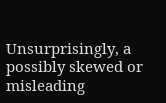Unsurprisingly, a possibly skewed or misleading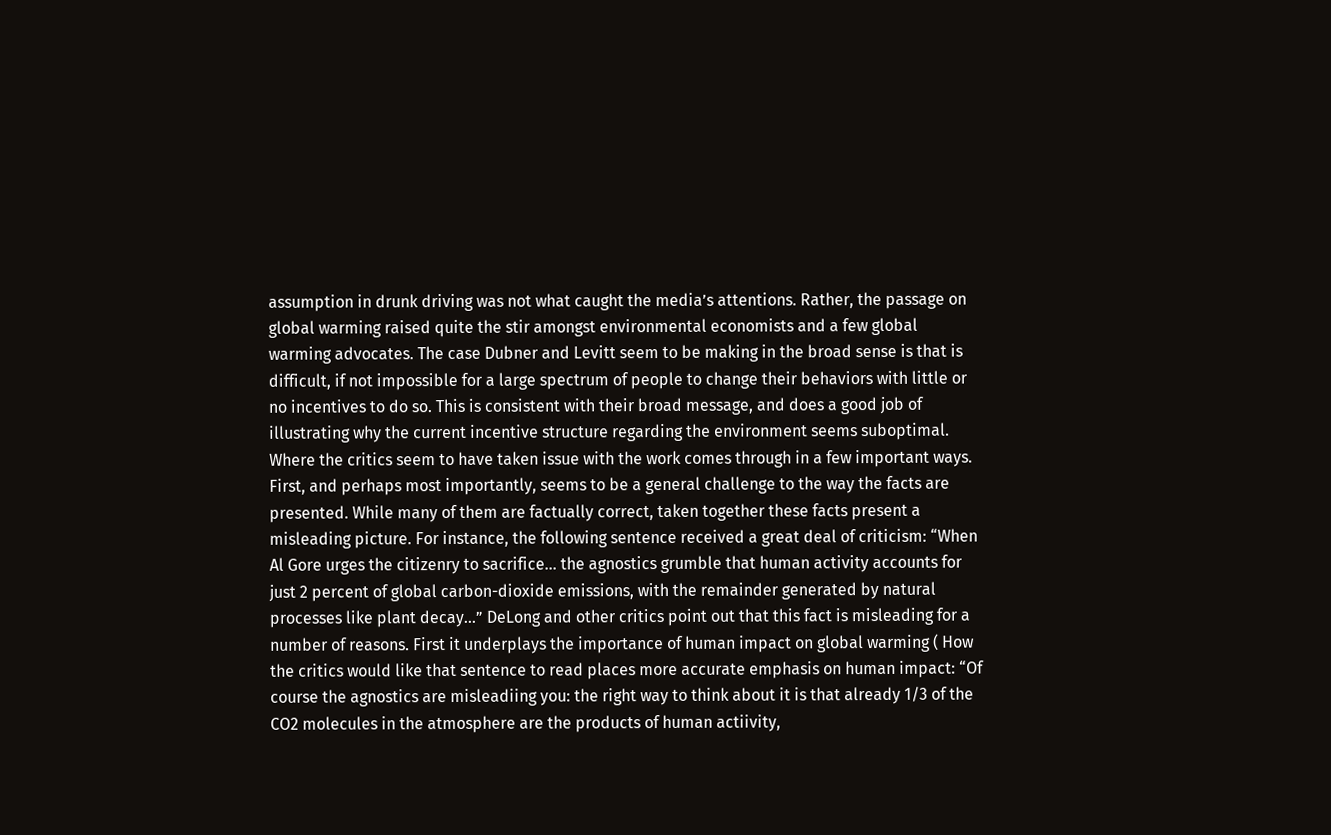assumption in drunk driving was not what caught the media’s attentions. Rather, the passage on global warming raised quite the stir amongst environmental economists and a few global warming advocates. The case Dubner and Levitt seem to be making in the broad sense is that is difficult, if not impossible for a large spectrum of people to change their behaviors with little or no incentives to do so. This is consistent with their broad message, and does a good job of illustrating why the current incentive structure regarding the environment seems suboptimal. Where the critics seem to have taken issue with the work comes through in a few important ways. First, and perhaps most importantly, seems to be a general challenge to the way the facts are presented. While many of them are factually correct, taken together these facts present a misleading picture. For instance, the following sentence received a great deal of criticism: “When Al Gore urges the citizenry to sacrifice... the agnostics grumble that human activity accounts for just 2 percent of global carbon-dioxide emissions, with the remainder generated by natural processes like plant decay...” DeLong and other critics point out that this fact is misleading for a number of reasons. First it underplays the importance of human impact on global warming ( How the critics would like that sentence to read places more accurate emphasis on human impact: “Of course the agnostics are misleadiing you: the right way to think about it is that already 1/3 of the CO2 molecules in the atmosphere are the products of human actiivity,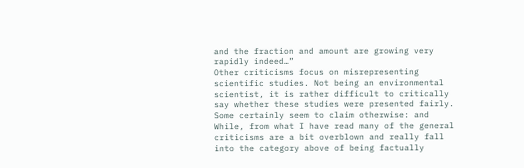and the fraction and amount are growing very rapidly indeed…”
Other criticisms focus on misrepresenting scientific studies. Not being an environmental scientist, it is rather difficult to critically say whether these studies were presented fairly. Some certainly seem to claim otherwise: and While, from what I have read many of the general criticisms are a bit overblown and really fall into the category above of being factually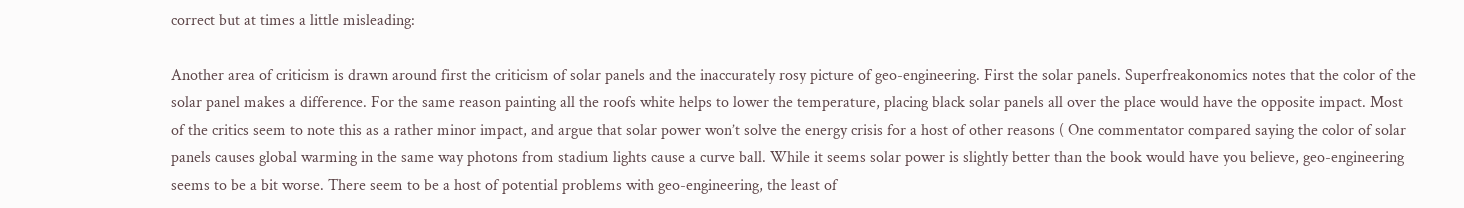correct but at times a little misleading:

Another area of criticism is drawn around first the criticism of solar panels and the inaccurately rosy picture of geo-engineering. First the solar panels. Superfreakonomics notes that the color of the solar panel makes a difference. For the same reason painting all the roofs white helps to lower the temperature, placing black solar panels all over the place would have the opposite impact. Most of the critics seem to note this as a rather minor impact, and argue that solar power won’t solve the energy crisis for a host of other reasons ( One commentator compared saying the color of solar panels causes global warming in the same way photons from stadium lights cause a curve ball. While it seems solar power is slightly better than the book would have you believe, geo-engineering seems to be a bit worse. There seem to be a host of potential problems with geo-engineering, the least of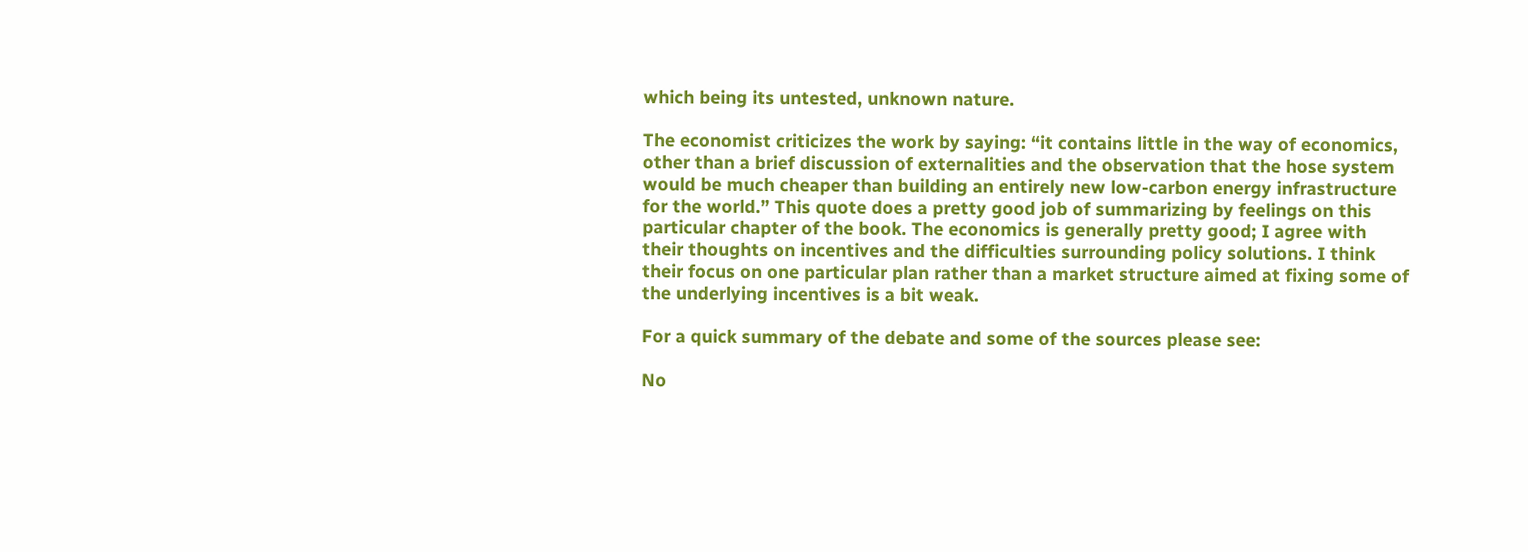which being its untested, unknown nature.

The economist criticizes the work by saying: “it contains little in the way of economics, other than a brief discussion of externalities and the observation that the hose system would be much cheaper than building an entirely new low-carbon energy infrastructure for the world.” This quote does a pretty good job of summarizing by feelings on this particular chapter of the book. The economics is generally pretty good; I agree with their thoughts on incentives and the difficulties surrounding policy solutions. I think their focus on one particular plan rather than a market structure aimed at fixing some of the underlying incentives is a bit weak.

For a quick summary of the debate and some of the sources please see:

No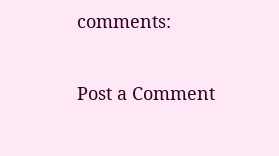comments:

Post a Comment